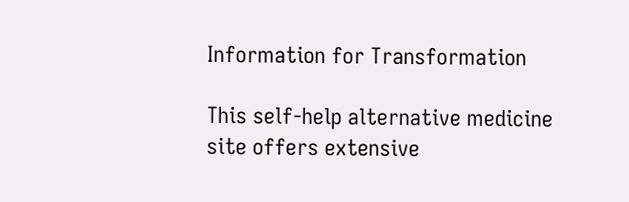Information for Transformation

This self-help alternative medicine site offers extensive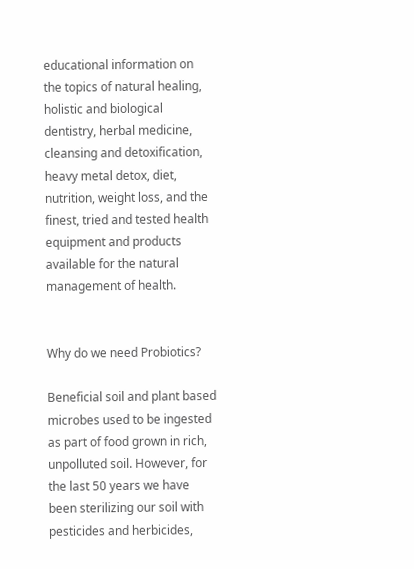educational information on the topics of natural healing, holistic and biological dentistry, herbal medicine, cleansing and detoxification, heavy metal detox, diet, nutrition, weight loss, and the finest, tried and tested health equipment and products available for the natural management of health.


Why do we need Probiotics?

Beneficial soil and plant based microbes used to be ingested as part of food grown in rich, unpolluted soil. However, for the last 50 years we have been sterilizing our soil with pesticides and herbicides,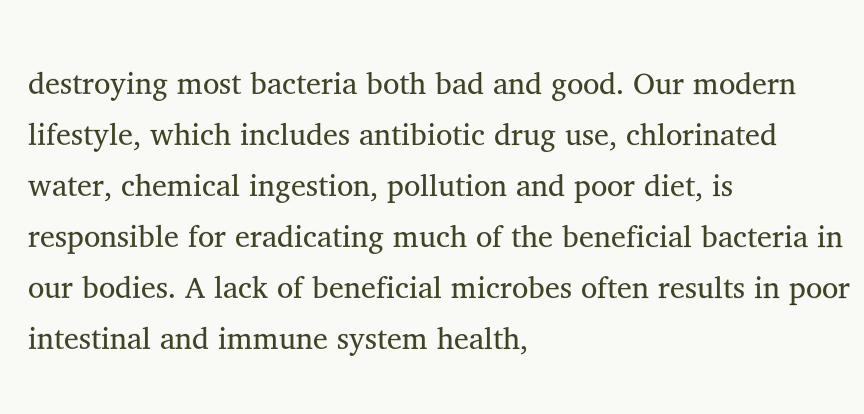destroying most bacteria both bad and good. Our modern lifestyle, which includes antibiotic drug use, chlorinated water, chemical ingestion, pollution and poor diet, is responsible for eradicating much of the beneficial bacteria in our bodies. A lack of beneficial microbes often results in poor intestinal and immune system health,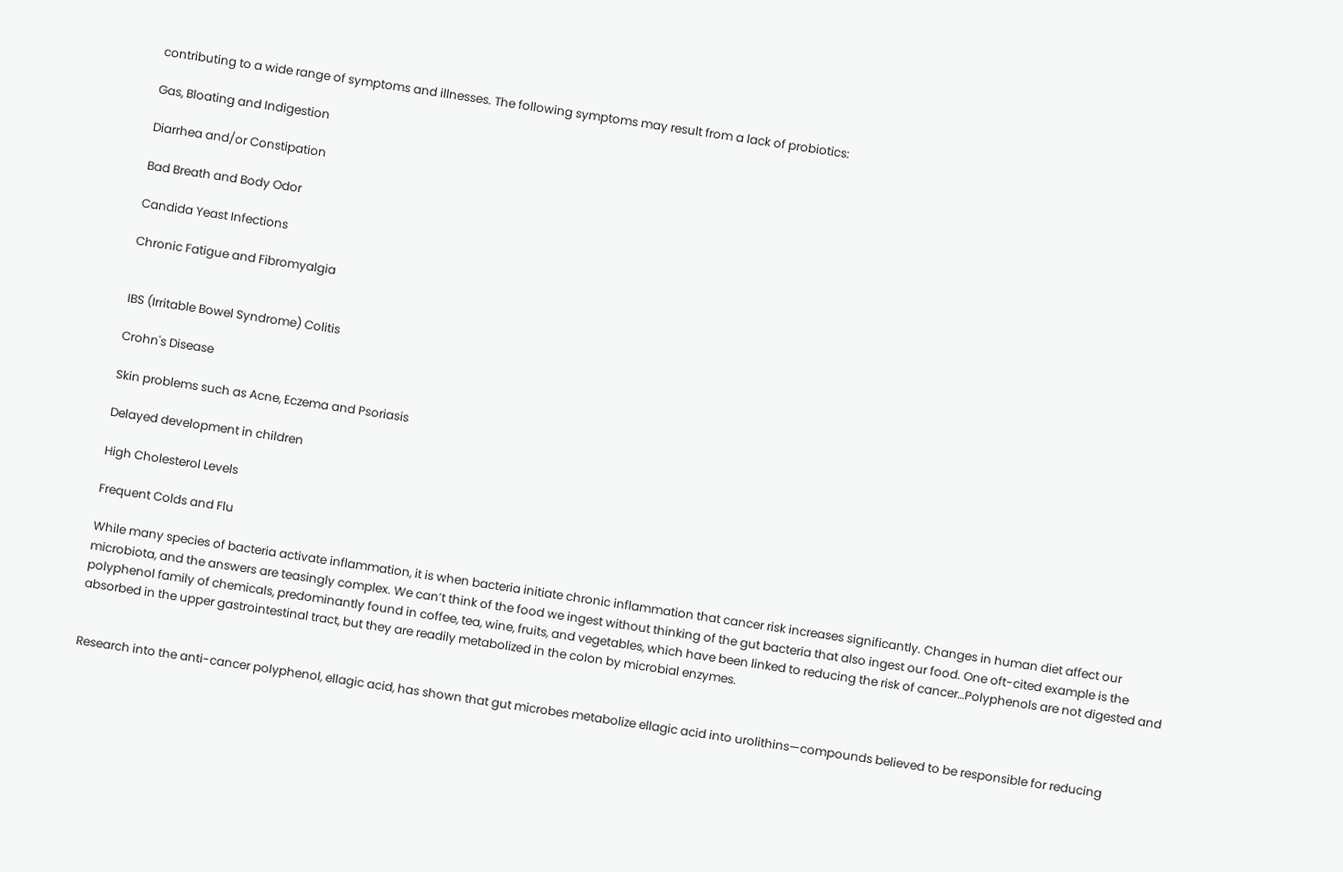contributing to a wide range of symptoms and illnesses. The following symptoms may result from a lack of probiotics:

Gas, Bloating and Indigestion

Diarrhea and/or Constipation

Bad Breath and Body Odor

Candida Yeast Infections

Chronic Fatigue and Fibromyalgia


IBS (Irritable Bowel Syndrome) Colitis

Crohn's Disease

Skin problems such as Acne, Eczema and Psoriasis

Delayed development in children

High Cholesterol Levels

Frequent Colds and Flu

While many species of bacteria activate inflammation, it is when bacteria initiate chronic inflammation that cancer risk increases significantly. Changes in human diet affect our microbiota, and the answers are teasingly complex. We can’t think of the food we ingest without thinking of the gut bacteria that also ingest our food. One oft-cited example is the polyphenol family of chemicals, predominantly found in coffee, tea, wine, fruits, and vegetables, which have been linked to reducing the risk of cancer…Polyphenols are not digested and absorbed in the upper gastrointestinal tract, but they are readily metabolized in the colon by microbial enzymes.


Research into the anti-cancer polyphenol, ellagic acid, has shown that gut microbes metabolize ellagic acid into urolithins—compounds believed to be responsible for reducing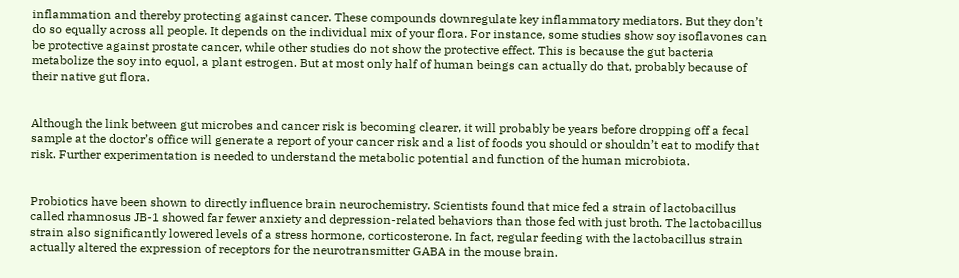inflammation and thereby protecting against cancer. These compounds downregulate key inflammatory mediators. But they don’t do so equally across all people. It depends on the individual mix of your flora. For instance, some studies show soy isoflavones can be protective against prostate cancer, while other studies do not show the protective effect. This is because the gut bacteria metabolize the soy into equol, a plant estrogen. But at most only half of human beings can actually do that, probably because of their native gut flora.


Although the link between gut microbes and cancer risk is becoming clearer, it will probably be years before dropping off a fecal sample at the doctor’s office will generate a report of your cancer risk and a list of foods you should or shouldn’t eat to modify that risk. Further experimentation is needed to understand the metabolic potential and function of the human microbiota.


Probiotics have been shown to directly influence brain neurochemistry. Scientists found that mice fed a strain of lactobacillus called rhamnosus JB-1 showed far fewer anxiety and depression-related behaviors than those fed with just broth. The lactobacillus strain also significantly lowered levels of a stress hormone, corticosterone. In fact, regular feeding with the lactobacillus strain actually altered the expression of receptors for the neurotransmitter GABA in the mouse brain.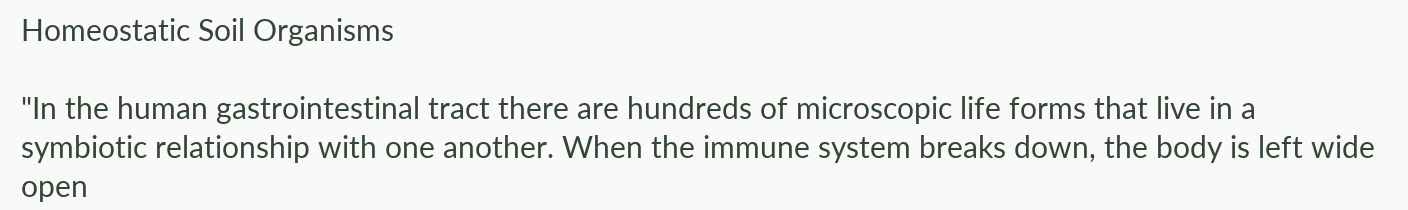Homeostatic Soil Organisms

"In the human gastrointestinal tract there are hundreds of microscopic life forms that live in a symbiotic relationship with one another. When the immune system breaks down, the body is left wide open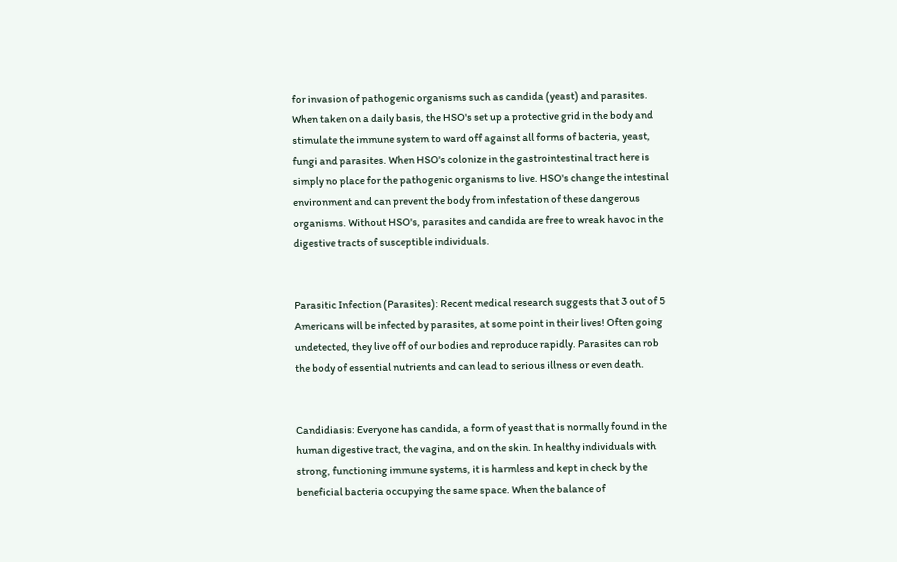for invasion of pathogenic organisms such as candida (yeast) and parasites. When taken on a daily basis, the HSO's set up a protective grid in the body and stimulate the immune system to ward off against all forms of bacteria, yeast, fungi and parasites. When HSO's colonize in the gastrointestinal tract here is simply no place for the pathogenic organisms to live. HSO's change the intestinal environment and can prevent the body from infestation of these dangerous organisms. Without HSO's, parasites and candida are free to wreak havoc in the digestive tracts of susceptible individuals.


Parasitic Infection (Parasites): Recent medical research suggests that 3 out of 5 Americans will be infected by parasites, at some point in their lives! Often going undetected, they live off of our bodies and reproduce rapidly. Parasites can rob the body of essential nutrients and can lead to serious illness or even death.


Candidiasis: Everyone has candida, a form of yeast that is normally found in the human digestive tract, the vagina, and on the skin. In healthy individuals with strong, functioning immune systems, it is harmless and kept in check by the beneficial bacteria occupying the same space. When the balance of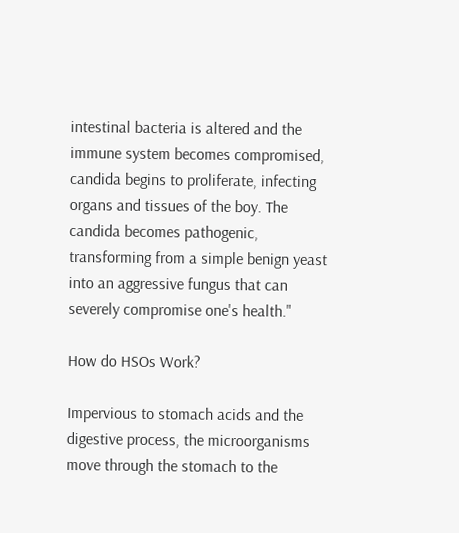intestinal bacteria is altered and the immune system becomes compromised, candida begins to proliferate, infecting organs and tissues of the boy. The candida becomes pathogenic, transforming from a simple benign yeast into an aggressive fungus that can severely compromise one's health."

How do HSOs Work?

Impervious to stomach acids and the digestive process, the microorganisms move through the stomach to the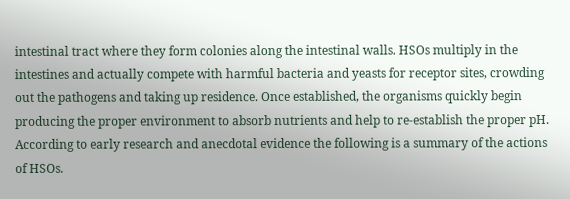intestinal tract where they form colonies along the intestinal walls. HSOs multiply in the intestines and actually compete with harmful bacteria and yeasts for receptor sites, crowding out the pathogens and taking up residence. Once established, the organisms quickly begin producing the proper environment to absorb nutrients and help to re-establish the proper pH. According to early research and anecdotal evidence the following is a summary of the actions of HSOs.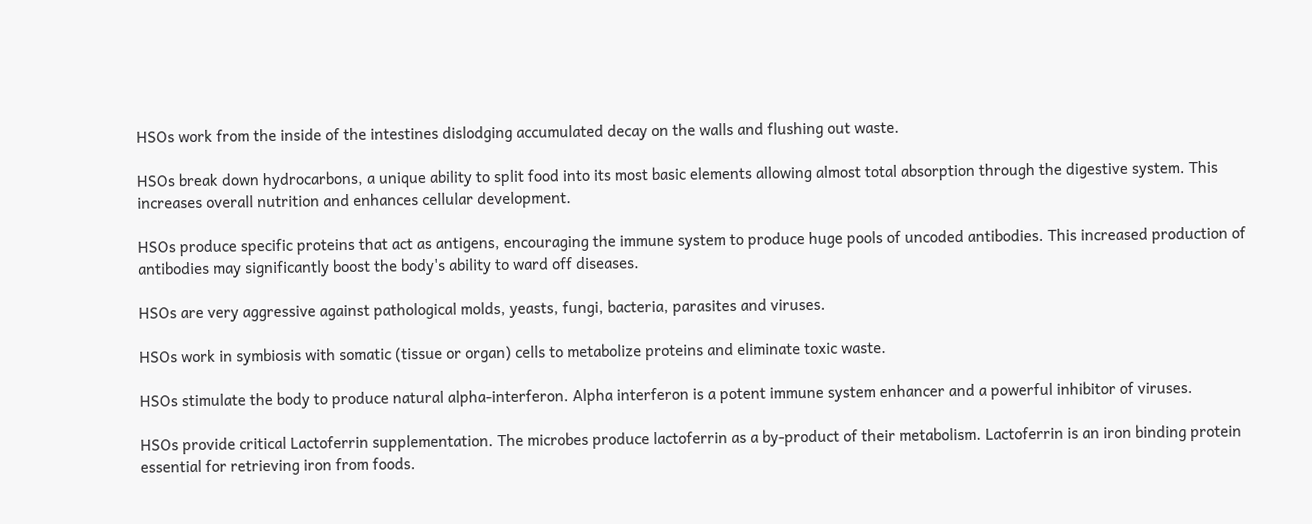HSOs work from the inside of the intestines dislodging accumulated decay on the walls and flushing out waste.

HSOs break down hydrocarbons, a unique ability to split food into its most basic elements allowing almost total absorption through the digestive system. This increases overall nutrition and enhances cellular development.

HSOs produce specific proteins that act as antigens, encouraging the immune system to produce huge pools of uncoded antibodies. This increased production of antibodies may significantly boost the body's ability to ward off diseases.

HSOs are very aggressive against pathological molds, yeasts, fungi, bacteria, parasites and viruses.

HSOs work in symbiosis with somatic (tissue or organ) cells to metabolize proteins and eliminate toxic waste.

HSOs stimulate the body to produce natural alpha-interferon. Alpha interferon is a potent immune system enhancer and a powerful inhibitor of viruses.

HSOs provide critical Lactoferrin supplementation. The microbes produce lactoferrin as a by-product of their metabolism. Lactoferrin is an iron binding protein essential for retrieving iron from foods.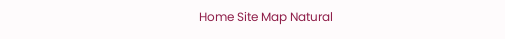Home Site Map Natural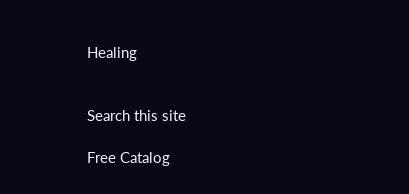Healing


Search this site

Free Catalog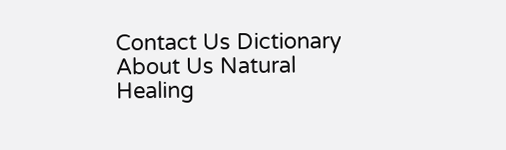Contact Us Dictionary About Us Natural Healing